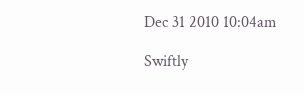Dec 31 2010 10:04am

Swiftly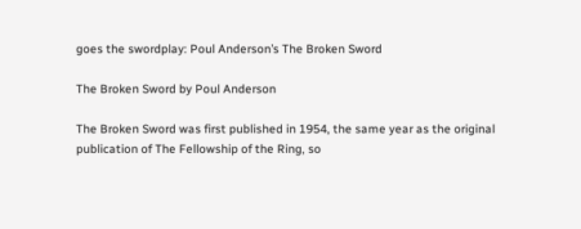goes the swordplay: Poul Anderson’s The Broken Sword

The Broken Sword by Poul Anderson

The Broken Sword was first published in 1954, the same year as the original publication of The Fellowship of the Ring, so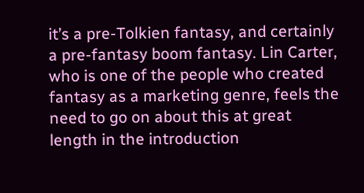it’s a pre-Tolkien fantasy, and certainly a pre-fantasy boom fantasy. Lin Carter, who is one of the people who created fantasy as a marketing genre, feels the need to go on about this at great length in the introduction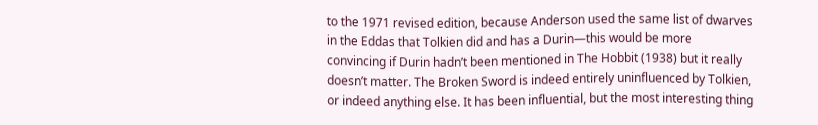to the 1971 revised edition, because Anderson used the same list of dwarves in the Eddas that Tolkien did and has a Durin—this would be more convincing if Durin hadn’t been mentioned in The Hobbit (1938) but it really doesn’t matter. The Broken Sword is indeed entirely uninfluenced by Tolkien, or indeed anything else. It has been influential, but the most interesting thing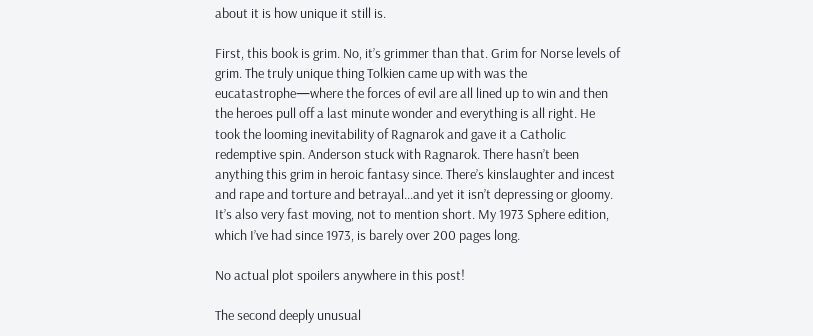about it is how unique it still is.

First, this book is grim. No, it’s grimmer than that. Grim for Norse levels of grim. The truly unique thing Tolkien came up with was the eucatastrophe—where the forces of evil are all lined up to win and then the heroes pull off a last minute wonder and everything is all right. He took the looming inevitability of Ragnarok and gave it a Catholic redemptive spin. Anderson stuck with Ragnarok. There hasn’t been anything this grim in heroic fantasy since. There’s kinslaughter and incest and rape and torture and betrayal...and yet it isn’t depressing or gloomy. It’s also very fast moving, not to mention short. My 1973 Sphere edition, which I’ve had since 1973, is barely over 200 pages long.

No actual plot spoilers anywhere in this post!

The second deeply unusual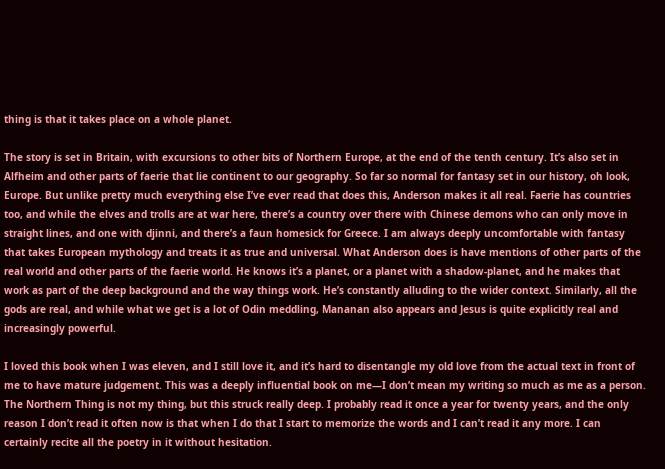thing is that it takes place on a whole planet.

The story is set in Britain, with excursions to other bits of Northern Europe, at the end of the tenth century. It’s also set in Alfheim and other parts of faerie that lie continent to our geography. So far so normal for fantasy set in our history, oh look, Europe. But unlike pretty much everything else I’ve ever read that does this, Anderson makes it all real. Faerie has countries too, and while the elves and trolls are at war here, there’s a country over there with Chinese demons who can only move in straight lines, and one with djinni, and there’s a faun homesick for Greece. I am always deeply uncomfortable with fantasy that takes European mythology and treats it as true and universal. What Anderson does is have mentions of other parts of the real world and other parts of the faerie world. He knows it’s a planet, or a planet with a shadow-planet, and he makes that work as part of the deep background and the way things work. He’s constantly alluding to the wider context. Similarly, all the gods are real, and while what we get is a lot of Odin meddling, Mananan also appears and Jesus is quite explicitly real and increasingly powerful.

I loved this book when I was eleven, and I still love it, and it’s hard to disentangle my old love from the actual text in front of me to have mature judgement. This was a deeply influential book on me—I don’t mean my writing so much as me as a person. The Northern Thing is not my thing, but this struck really deep. I probably read it once a year for twenty years, and the only reason I don’t read it often now is that when I do that I start to memorize the words and I can’t read it any more. I can certainly recite all the poetry in it without hesitation.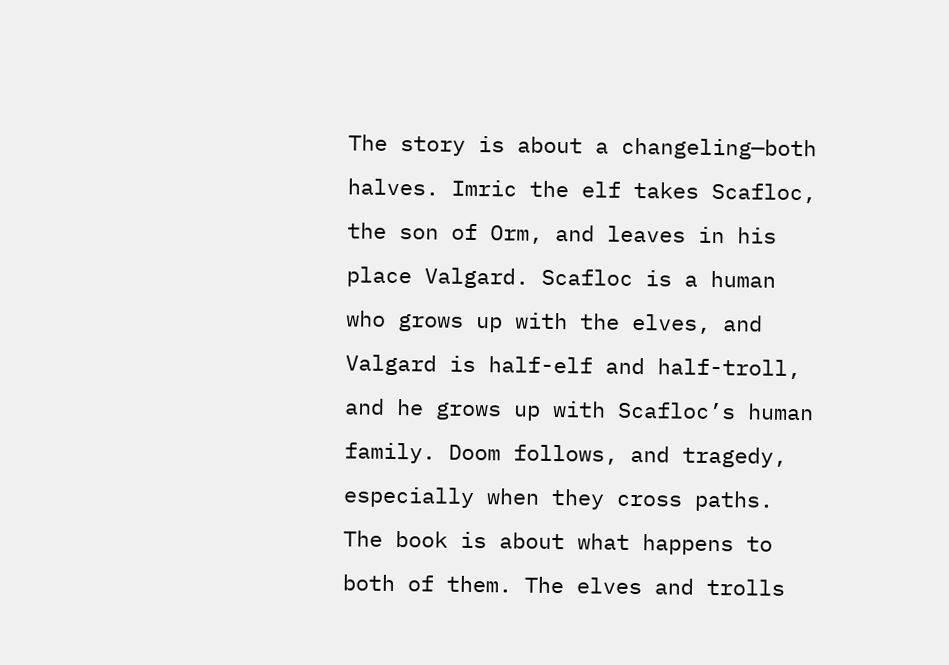The story is about a changeling—both halves. Imric the elf takes Scafloc, the son of Orm, and leaves in his place Valgard. Scafloc is a human who grows up with the elves, and Valgard is half-elf and half-troll, and he grows up with Scafloc’s human family. Doom follows, and tragedy, especially when they cross paths. The book is about what happens to both of them. The elves and trolls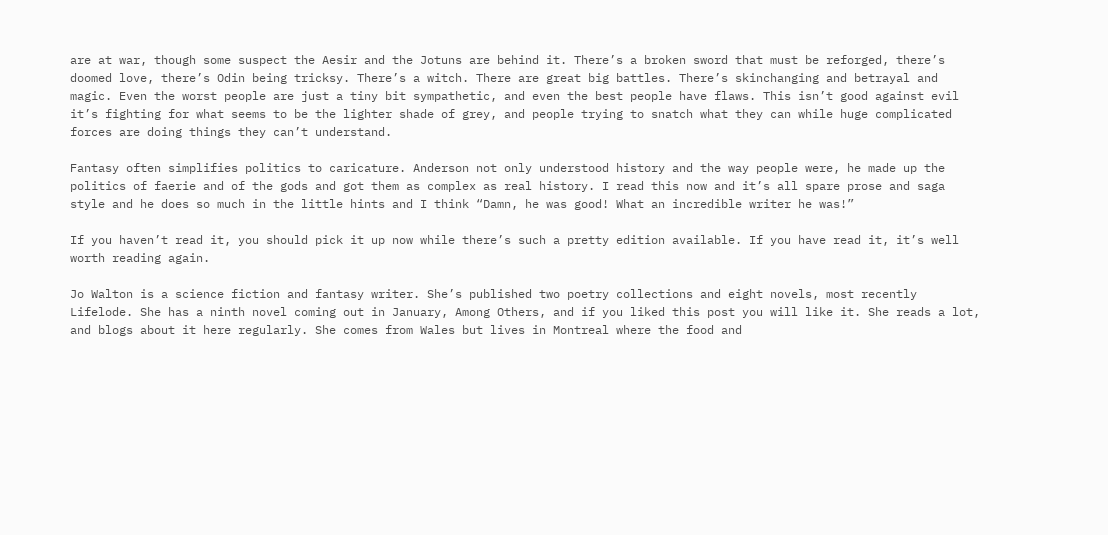are at war, though some suspect the Aesir and the Jotuns are behind it. There’s a broken sword that must be reforged, there’s doomed love, there’s Odin being tricksy. There’s a witch. There are great big battles. There’s skinchanging and betrayal and magic. Even the worst people are just a tiny bit sympathetic, and even the best people have flaws. This isn’t good against evil it’s fighting for what seems to be the lighter shade of grey, and people trying to snatch what they can while huge complicated forces are doing things they can’t understand.

Fantasy often simplifies politics to caricature. Anderson not only understood history and the way people were, he made up the politics of faerie and of the gods and got them as complex as real history. I read this now and it’s all spare prose and saga style and he does so much in the little hints and I think “Damn, he was good! What an incredible writer he was!”

If you haven’t read it, you should pick it up now while there’s such a pretty edition available. If you have read it, it’s well worth reading again.

Jo Walton is a science fiction and fantasy writer. She’s published two poetry collections and eight novels, most recently Lifelode. She has a ninth novel coming out in January, Among Others, and if you liked this post you will like it. She reads a lot, and blogs about it here regularly. She comes from Wales but lives in Montreal where the food and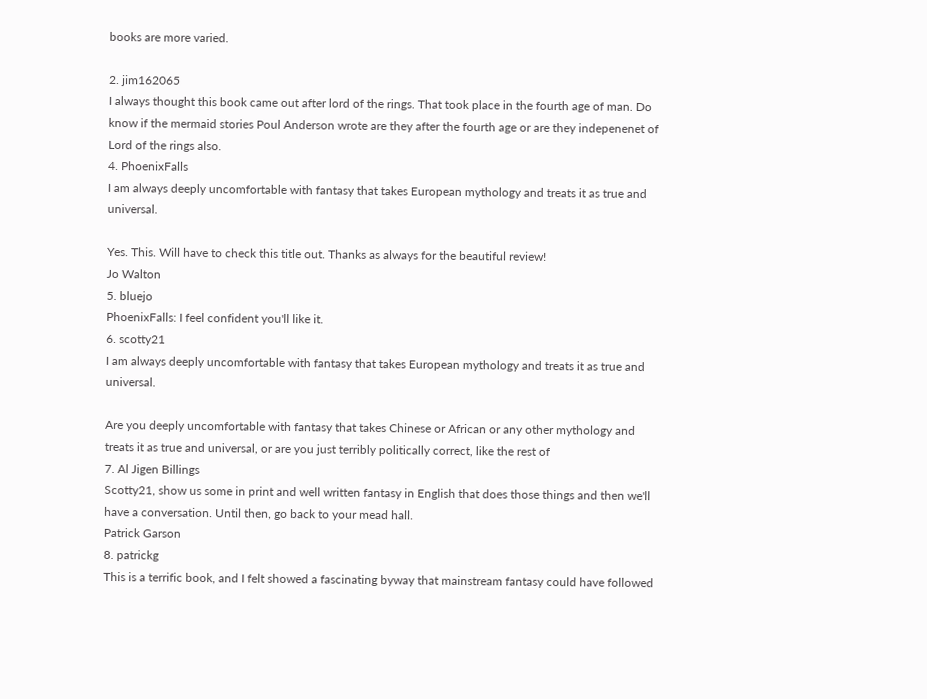books are more varied.

2. jim162065
I always thought this book came out after lord of the rings. That took place in the fourth age of man. Do know if the mermaid stories Poul Anderson wrote are they after the fourth age or are they indepenenet of Lord of the rings also.
4. PhoenixFalls
I am always deeply uncomfortable with fantasy that takes European mythology and treats it as true and universal.

Yes. This. Will have to check this title out. Thanks as always for the beautiful review!
Jo Walton
5. bluejo
PhoenixFalls: I feel confident you'll like it.
6. scotty21
I am always deeply uncomfortable with fantasy that takes European mythology and treats it as true and universal.

Are you deeply uncomfortable with fantasy that takes Chinese or African or any other mythology and treats it as true and universal, or are you just terribly politically correct, like the rest of
7. Al Jigen Billings
Scotty21, show us some in print and well written fantasy in English that does those things and then we'll have a conversation. Until then, go back to your mead hall.
Patrick Garson
8. patrickg
This is a terrific book, and I felt showed a fascinating byway that mainstream fantasy could have followed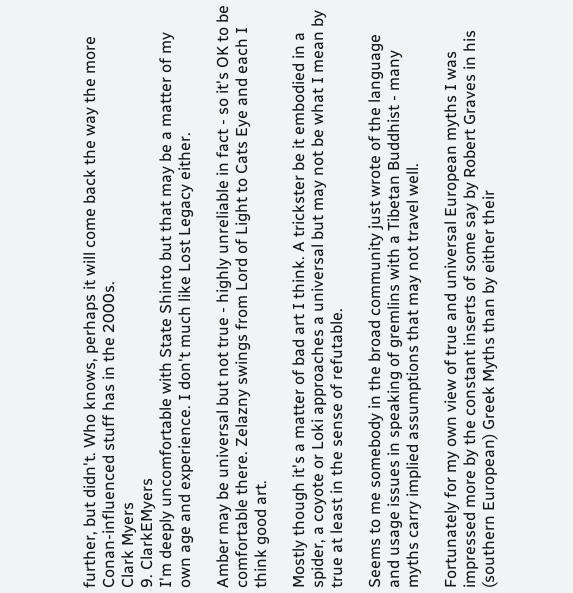further, but didn't. Who knows, perhaps it will come back the way the more Conan-influenced stuff has in the 2000s.
Clark Myers
9. ClarkEMyers
I'm deeply uncomfortable with State Shinto but that may be a matter of my own age and experience. I don't much like Lost Legacy either.

Amber may be universal but not true - highly unreliable in fact - so it's OK to be comfortable there. Zelazny swings from Lord of Light to Cats Eye and each I think good art.

Mostly though it's a matter of bad art I think. A trickster be it embodied in a spider, a coyote or Loki approaches a universal but may not be what I mean by true at least in the sense of refutable.

Seems to me somebody in the broad community just wrote of the language and usage issues in speaking of gremlins with a Tibetan Buddhist - many myths carry implied assumptions that may not travel well.

Fortunately for my own view of true and universal European myths I was impressed more by the constant inserts of some say by Robert Graves in his (southern European) Greek Myths than by either their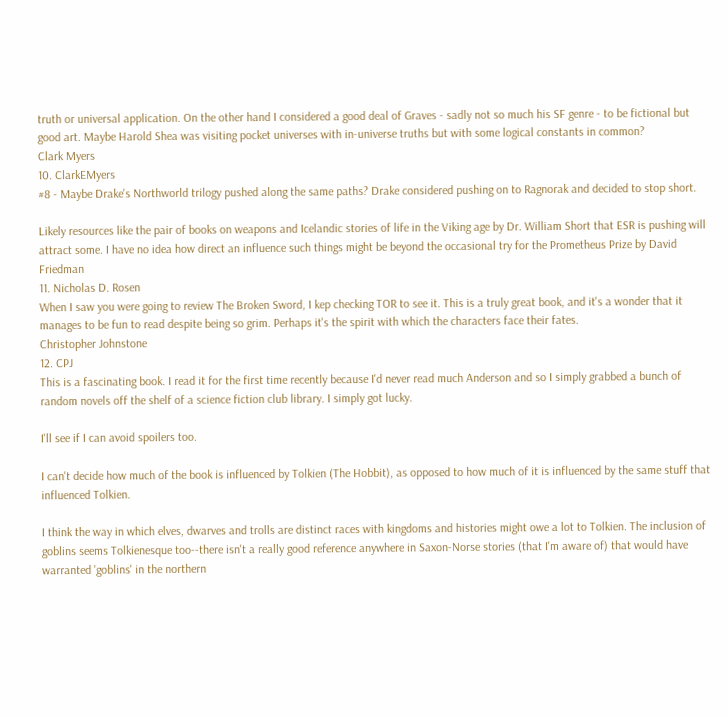truth or universal application. On the other hand I considered a good deal of Graves - sadly not so much his SF genre - to be fictional but good art. Maybe Harold Shea was visiting pocket universes with in-universe truths but with some logical constants in common?
Clark Myers
10. ClarkEMyers
#8 - Maybe Drake's Northworld trilogy pushed along the same paths? Drake considered pushing on to Ragnorak and decided to stop short.

Likely resources like the pair of books on weapons and Icelandic stories of life in the Viking age by Dr. William Short that ESR is pushing will attract some. I have no idea how direct an influence such things might be beyond the occasional try for the Prometheus Prize by David Friedman
11. Nicholas D. Rosen
When I saw you were going to review The Broken Sword, I kep checking TOR to see it. This is a truly great book, and it's a wonder that it manages to be fun to read despite being so grim. Perhaps it's the spirit with which the characters face their fates.
Christopher Johnstone
12. CPJ
This is a fascinating book. I read it for the first time recently because I'd never read much Anderson and so I simply grabbed a bunch of random novels off the shelf of a science fiction club library. I simply got lucky.

I'll see if I can avoid spoilers too.

I can't decide how much of the book is influenced by Tolkien (The Hobbit), as opposed to how much of it is influenced by the same stuff that influenced Tolkien.

I think the way in which elves, dwarves and trolls are distinct races with kingdoms and histories might owe a lot to Tolkien. The inclusion of goblins seems Tolkienesque too--there isn't a really good reference anywhere in Saxon-Norse stories (that I'm aware of) that would have warranted 'goblins' in the northern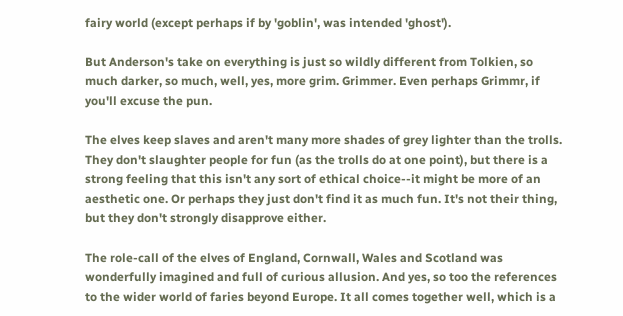fairy world (except perhaps if by 'goblin', was intended 'ghost').

But Anderson's take on everything is just so wildly different from Tolkien, so much darker, so much, well, yes, more grim. Grimmer. Even perhaps Grimmr, if you'll excuse the pun.

The elves keep slaves and aren't many more shades of grey lighter than the trolls. They don't slaughter people for fun (as the trolls do at one point), but there is a strong feeling that this isn't any sort of ethical choice--it might be more of an aesthetic one. Or perhaps they just don't find it as much fun. It's not their thing, but they don't strongly disapprove either.

The role-call of the elves of England, Cornwall, Wales and Scotland was wonderfully imagined and full of curious allusion. And yes, so too the references to the wider world of faries beyond Europe. It all comes together well, which is a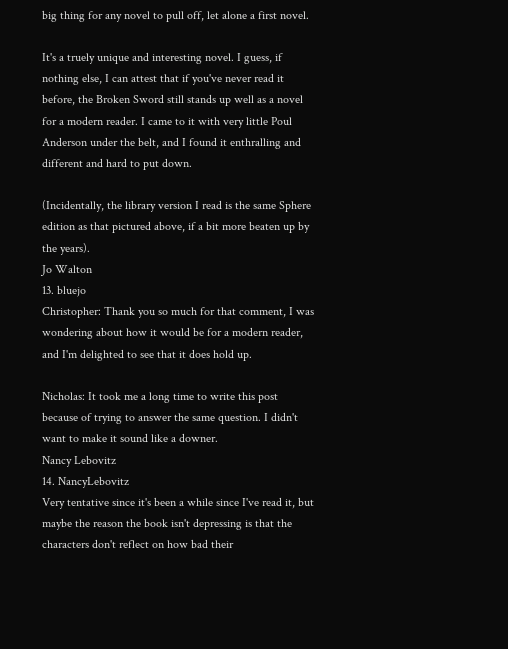big thing for any novel to pull off, let alone a first novel.

It's a truely unique and interesting novel. I guess, if nothing else, I can attest that if you've never read it before, the Broken Sword still stands up well as a novel for a modern reader. I came to it with very little Poul Anderson under the belt, and I found it enthralling and different and hard to put down.

(Incidentally, the library version I read is the same Sphere edition as that pictured above, if a bit more beaten up by the years).
Jo Walton
13. bluejo
Christopher: Thank you so much for that comment, I was wondering about how it would be for a modern reader, and I'm delighted to see that it does hold up.

Nicholas: It took me a long time to write this post because of trying to answer the same question. I didn't want to make it sound like a downer.
Nancy Lebovitz
14. NancyLebovitz
Very tentative since it's been a while since I've read it, but maybe the reason the book isn't depressing is that the characters don't reflect on how bad their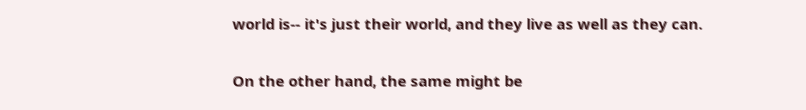world is-- it's just their world, and they live as well as they can.

On the other hand, the same might be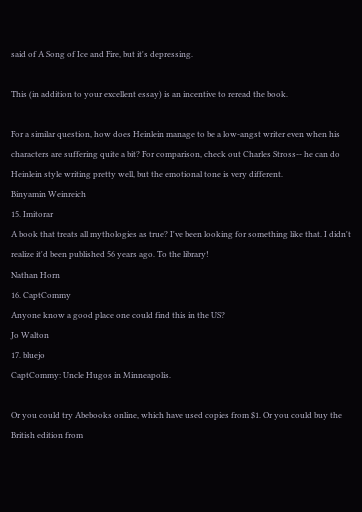said of A Song of Ice and Fire, but it's depressing.

This (in addition to your excellent essay) is an incentive to reread the book.

For a similar question, how does Heinlein manage to be a low-angst writer even when his characters are suffering quite a bit? For comparison, check out Charles Stross-- he can do Heinlein style writing pretty well, but the emotional tone is very different.
Binyamin Weinreich
15. Imitorar
A book that treats all mythologies as true? I've been looking for something like that. I didn't realize it'd been published 56 years ago. To the library!
Nathan Horn
16. CaptCommy
Anyone know a good place one could find this in the US?
Jo Walton
17. bluejo
CaptCommy: Uncle Hugos in Minneapolis.

Or you could try Abebooks online, which have used copies from $1. Or you could buy the British edition from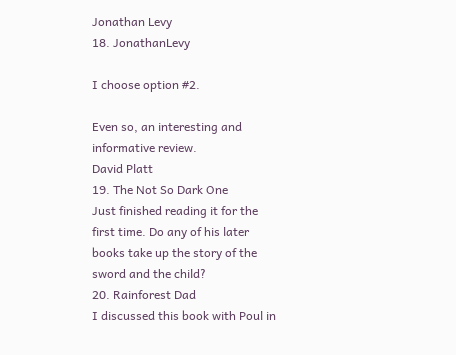Jonathan Levy
18. JonathanLevy

I choose option #2.

Even so, an interesting and informative review.
David Platt
19. The Not So Dark One
Just finished reading it for the first time. Do any of his later books take up the story of the sword and the child?
20. Rainforest Dad
I discussed this book with Poul in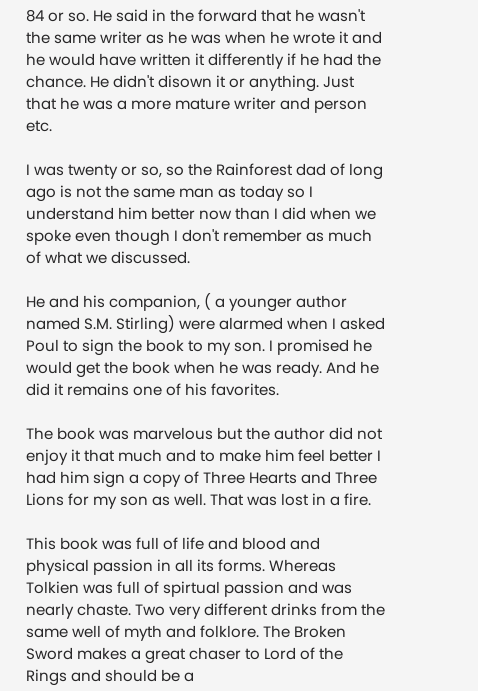84 or so. He said in the forward that he wasn't the same writer as he was when he wrote it and he would have written it differently if he had the chance. He didn't disown it or anything. Just that he was a more mature writer and person etc.

I was twenty or so, so the Rainforest dad of long ago is not the same man as today so I understand him better now than I did when we spoke even though I don't remember as much of what we discussed.

He and his companion, ( a younger author named S.M. Stirling) were alarmed when I asked Poul to sign the book to my son. I promised he would get the book when he was ready. And he did it remains one of his favorites.

The book was marvelous but the author did not enjoy it that much and to make him feel better I had him sign a copy of Three Hearts and Three Lions for my son as well. That was lost in a fire.

This book was full of life and blood and physical passion in all its forms. Whereas Tolkien was full of spirtual passion and was nearly chaste. Two very different drinks from the same well of myth and folklore. The Broken Sword makes a great chaser to Lord of the Rings and should be a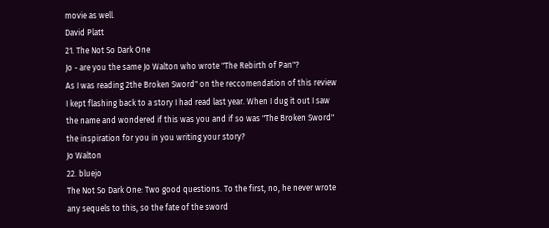movie as well.
David Platt
21. The Not So Dark One
Jo - are you the same Jo Walton who wrote "The Rebirth of Pan"?
As I was reading 2the Broken Sword" on the reccomendation of this review I kept flashing back to a story I had read last year. When I dug it out I saw the name and wondered if this was you and if so was "The Broken Sword" the inspiration for you in you writing your story?
Jo Walton
22. bluejo
The Not So Dark One: Two good questions. To the first, no, he never wrote any sequels to this, so the fate of the sword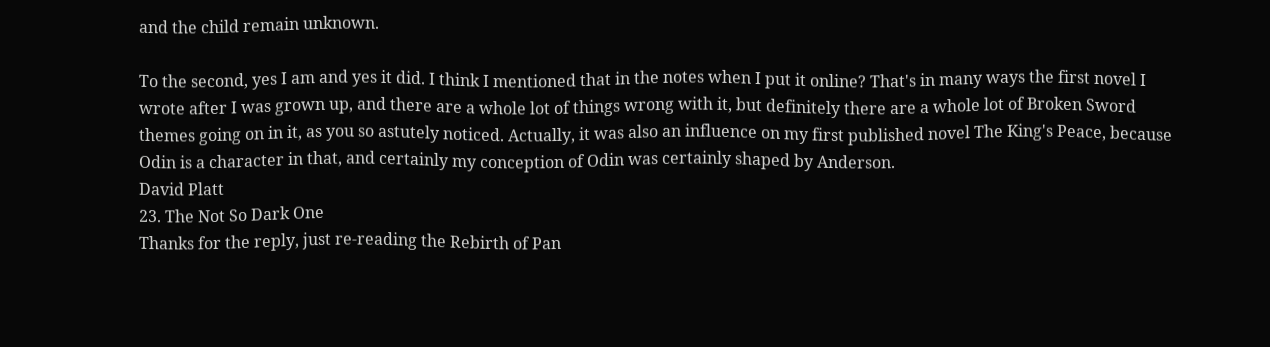and the child remain unknown.

To the second, yes I am and yes it did. I think I mentioned that in the notes when I put it online? That's in many ways the first novel I wrote after I was grown up, and there are a whole lot of things wrong with it, but definitely there are a whole lot of Broken Sword themes going on in it, as you so astutely noticed. Actually, it was also an influence on my first published novel The King's Peace, because Odin is a character in that, and certainly my conception of Odin was certainly shaped by Anderson.
David Platt
23. The Not So Dark One
Thanks for the reply, just re-reading the Rebirth of Pan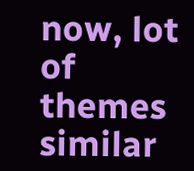now, lot of themes similar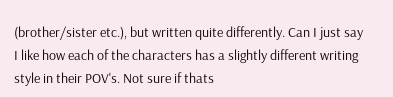(brother/sister etc.), but written quite differently. Can I just say I like how each of the characters has a slightly different writing style in their POV's. Not sure if thats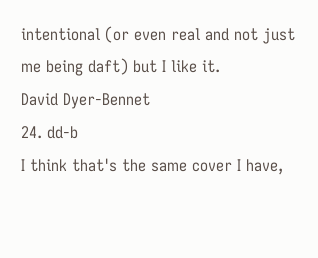intentional (or even real and not just me being daft) but I like it.
David Dyer-Bennet
24. dd-b
I think that's the same cover I have,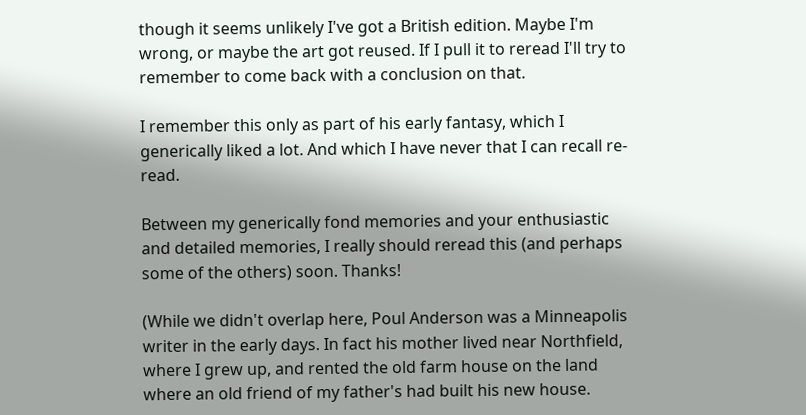though it seems unlikely I've got a British edition. Maybe I'm wrong, or maybe the art got reused. If I pull it to reread I'll try to remember to come back with a conclusion on that.

I remember this only as part of his early fantasy, which I generically liked a lot. And which I have never that I can recall re-read.

Between my generically fond memories and your enthusiastic and detailed memories, I really should reread this (and perhaps some of the others) soon. Thanks!

(While we didn't overlap here, Poul Anderson was a Minneapolis writer in the early days. In fact his mother lived near Northfield, where I grew up, and rented the old farm house on the land where an old friend of my father's had built his new house.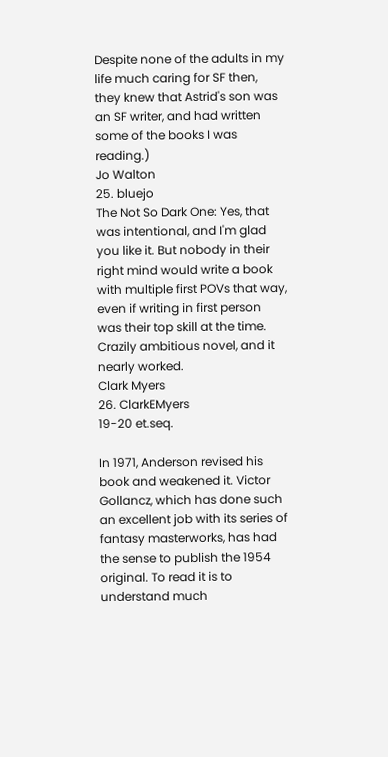Despite none of the adults in my life much caring for SF then, they knew that Astrid's son was an SF writer, and had written some of the books I was reading.)
Jo Walton
25. bluejo
The Not So Dark One: Yes, that was intentional, and I'm glad you like it. But nobody in their right mind would write a book with multiple first POVs that way, even if writing in first person was their top skill at the time. Crazily ambitious novel, and it nearly worked.
Clark Myers
26. ClarkEMyers
19-20 et.seq.

In 1971, Anderson revised his book and weakened it. Victor Gollancz, which has done such an excellent job with its series of fantasy masterworks, has had the sense to publish the 1954 original. To read it is to understand much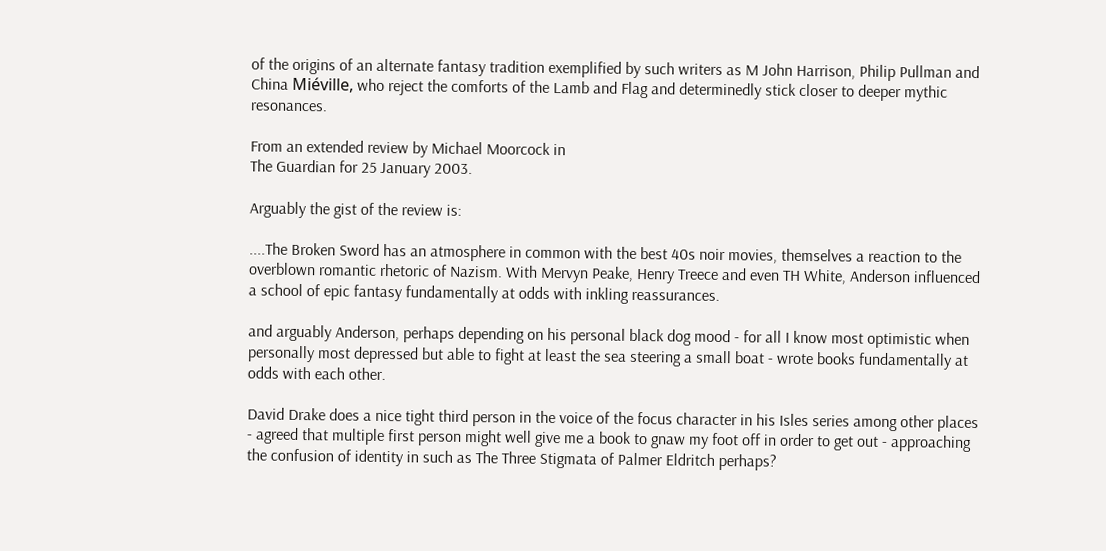of the origins of an alternate fantasy tradition exemplified by such writers as M John Harrison, Philip Pullman and China Miéville, who reject the comforts of the Lamb and Flag and determinedly stick closer to deeper mythic resonances.

From an extended review by Michael Moorcock in
The Guardian for 25 January 2003.

Arguably the gist of the review is:

....The Broken Sword has an atmosphere in common with the best 40s noir movies, themselves a reaction to the overblown romantic rhetoric of Nazism. With Mervyn Peake, Henry Treece and even TH White, Anderson influenced a school of epic fantasy fundamentally at odds with inkling reassurances.

and arguably Anderson, perhaps depending on his personal black dog mood - for all I know most optimistic when personally most depressed but able to fight at least the sea steering a small boat - wrote books fundamentally at odds with each other.

David Drake does a nice tight third person in the voice of the focus character in his Isles series among other places - agreed that multiple first person might well give me a book to gnaw my foot off in order to get out - approaching the confusion of identity in such as The Three Stigmata of Palmer Eldritch perhaps?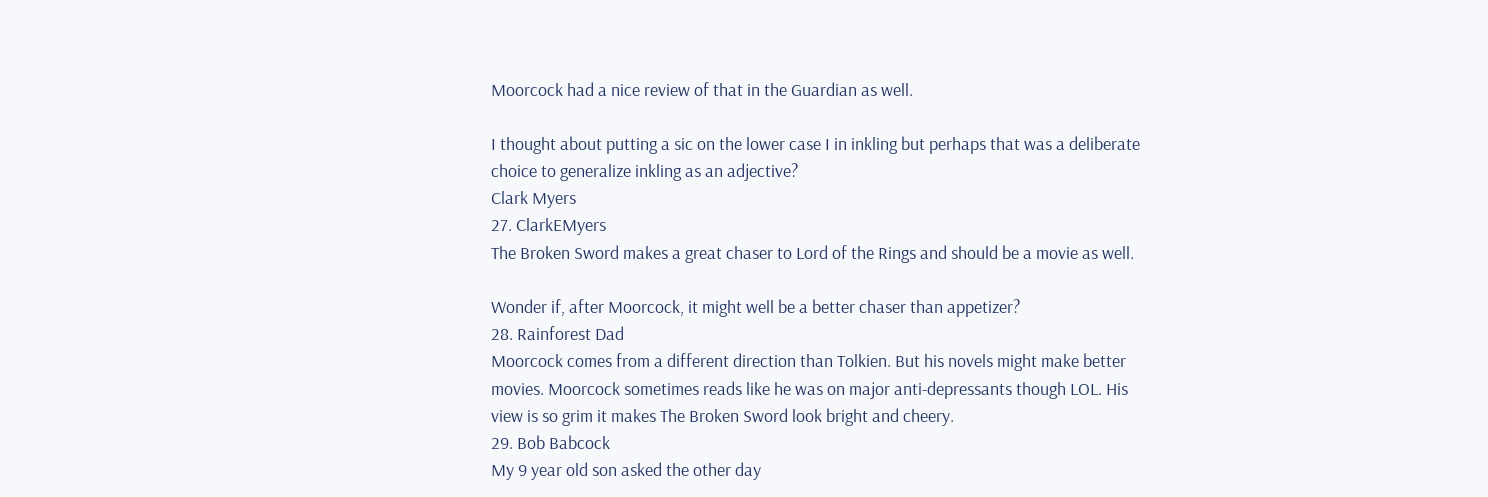Moorcock had a nice review of that in the Guardian as well.

I thought about putting a sic on the lower case I in inkling but perhaps that was a deliberate choice to generalize inkling as an adjective?
Clark Myers
27. ClarkEMyers
The Broken Sword makes a great chaser to Lord of the Rings and should be a movie as well.

Wonder if, after Moorcock, it might well be a better chaser than appetizer?
28. Rainforest Dad
Moorcock comes from a different direction than Tolkien. But his novels might make better movies. Moorcock sometimes reads like he was on major anti-depressants though LOL. His view is so grim it makes The Broken Sword look bright and cheery.
29. Bob Babcock
My 9 year old son asked the other day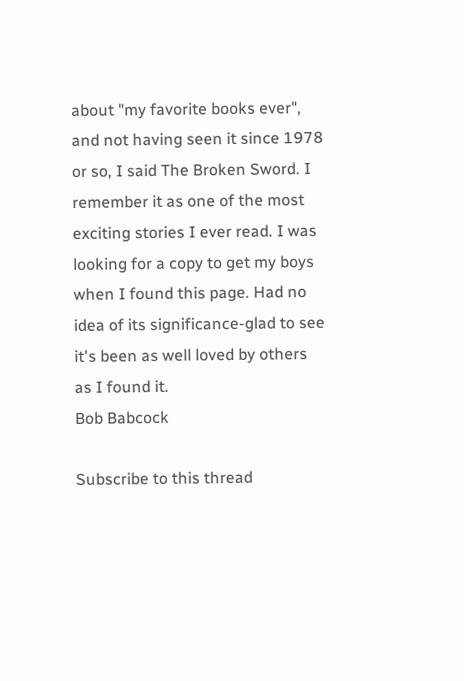about "my favorite books ever", and not having seen it since 1978 or so, I said The Broken Sword. I remember it as one of the most exciting stories I ever read. I was looking for a copy to get my boys when I found this page. Had no idea of its significance-glad to see it's been as well loved by others as I found it.
Bob Babcock

Subscribe to this thread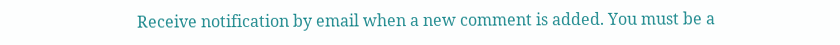Receive notification by email when a new comment is added. You must be a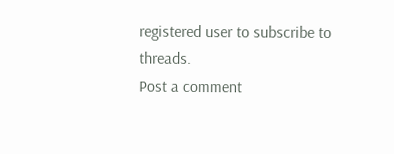registered user to subscribe to threads.
Post a comment